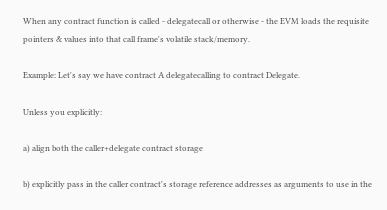When any contract function is called - delegatecall or otherwise - the EVM loads the requisite pointers & values into that call frame's volatile stack/memory.

Example: Let's say we have contract A delegatecalling to contract Delegate.

Unless you explicitly:

a) align both the caller+delegate contract storage

b) explicitly pass in the caller contract's storage reference addresses as arguments to use in the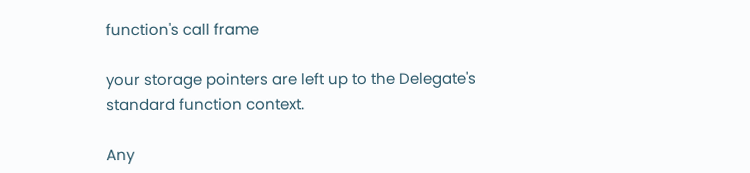function's call frame

your storage pointers are left up to the Delegate's standard function context.

Any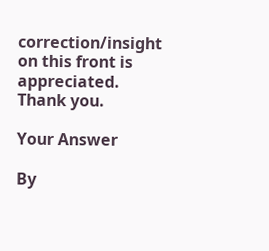correction/insight on this front is appreciated. Thank you.

Your Answer

By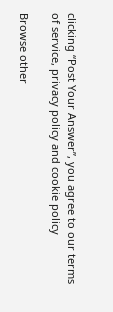clicking “Post Your Answer”, you agree to our terms of service, privacy policy and cookie policy

Browse other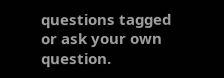questions tagged or ask your own question.